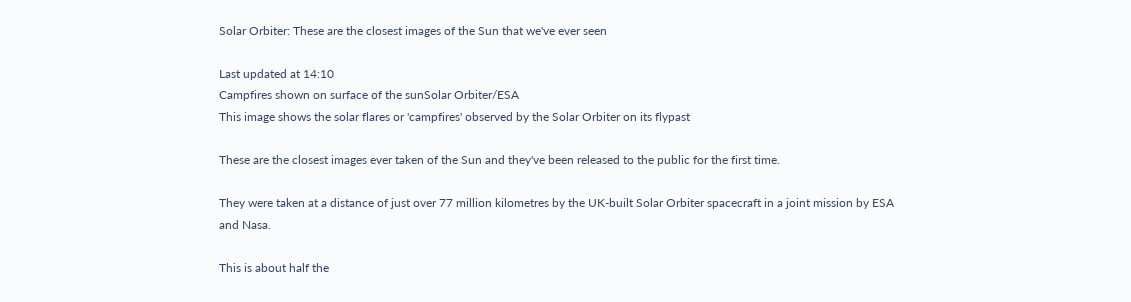Solar Orbiter: These are the closest images of the Sun that we've ever seen

Last updated at 14:10
Campfires shown on surface of the sunSolar Orbiter/ESA
This image shows the solar flares or 'campfires' observed by the Solar Orbiter on its flypast

These are the closest images ever taken of the Sun and they've been released to the public for the first time.

They were taken at a distance of just over 77 million kilometres by the UK-built Solar Orbiter spacecraft in a joint mission by ESA and Nasa.

This is about half the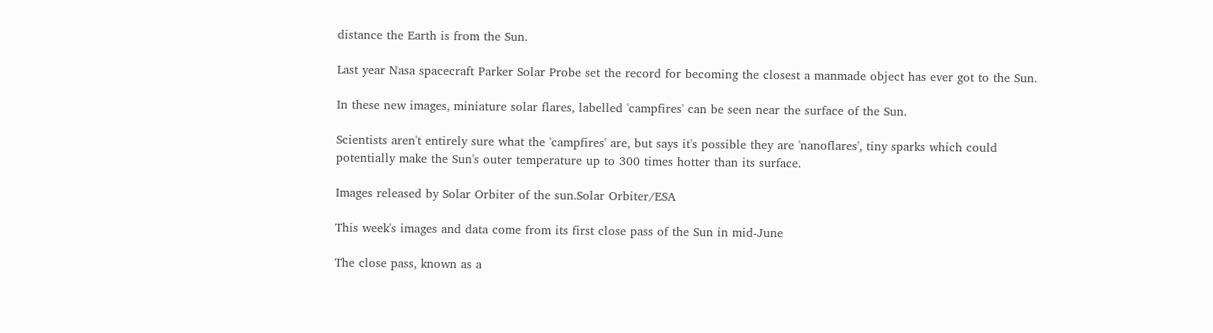distance the Earth is from the Sun.

Last year Nasa spacecraft Parker Solar Probe set the record for becoming the closest a manmade object has ever got to the Sun.

In these new images, miniature solar flares, labelled 'campfires' can be seen near the surface of the Sun.

Scientists aren't entirely sure what the 'campfires' are, but says it's possible they are 'nanoflares', tiny sparks which could potentially make the Sun's outer temperature up to 300 times hotter than its surface.

Images released by Solar Orbiter of the sun.Solar Orbiter/ESA

This week's images and data come from its first close pass of the Sun in mid-June

The close pass, known as a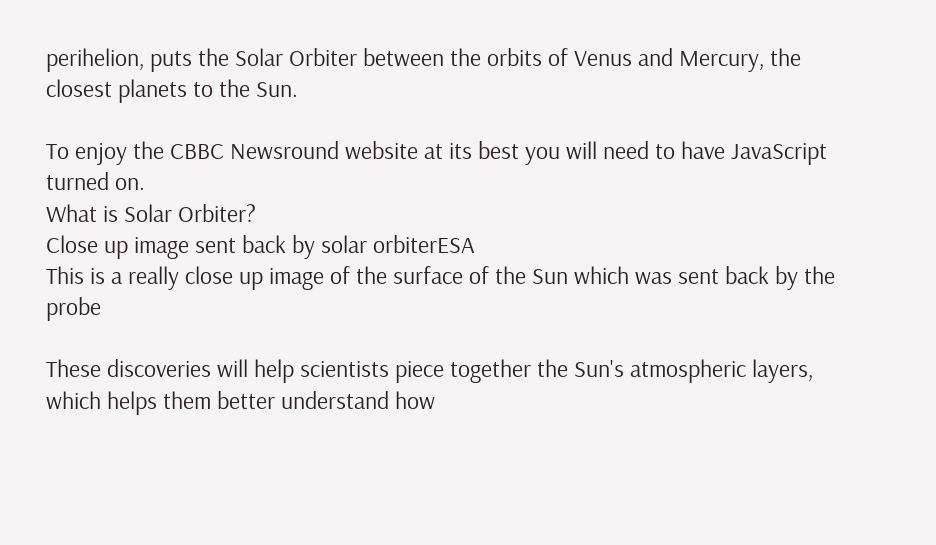perihelion, puts the Solar Orbiter between the orbits of Venus and Mercury, the closest planets to the Sun.

To enjoy the CBBC Newsround website at its best you will need to have JavaScript turned on.
What is Solar Orbiter?
Close up image sent back by solar orbiterESA
This is a really close up image of the surface of the Sun which was sent back by the probe

These discoveries will help scientists piece together the Sun's atmospheric layers, which helps them better understand how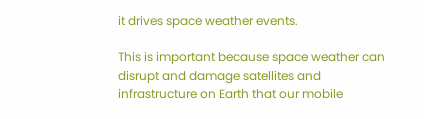it drives space weather events.

This is important because space weather can disrupt and damage satellites and infrastructure on Earth that our mobile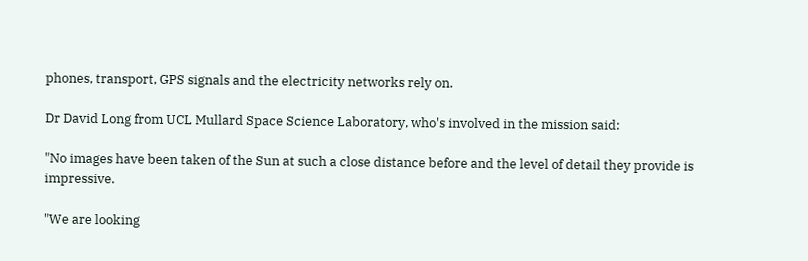phones, transport, GPS signals and the electricity networks rely on.

Dr David Long from UCL Mullard Space Science Laboratory, who's involved in the mission said:

"No images have been taken of the Sun at such a close distance before and the level of detail they provide is impressive.

"We are looking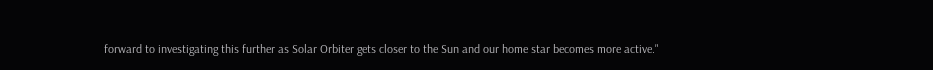forward to investigating this further as Solar Orbiter gets closer to the Sun and our home star becomes more active."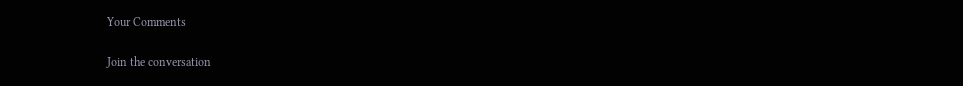Your Comments

Join the conversation